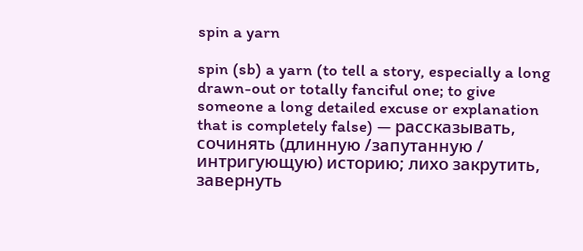spin a yarn

spin (sb) a yarn (to tell a story, especially a long drawn-out or totally fanciful one; to give someone a long detailed excuse or explanation that is completely false) — рассказывать, сочинять (длинную /запутанную / интригующую) историю; лихо закрутить, завернуть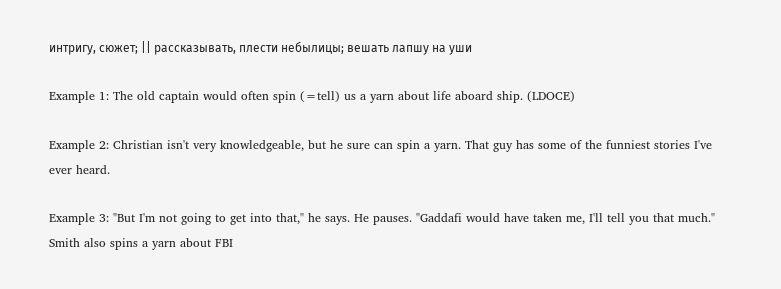интригу, сюжет; || рассказывать, плести небылицы; вешать лапшу на уши

Example 1: The old captain would often spin (=tell) us a yarn about life aboard ship. (LDOCE)

Example 2: Christian isn't very knowledgeable, but he sure can spin a yarn. That guy has some of the funniest stories I've ever heard.

Example 3: "But I'm not going to get into that," he says. He pauses. "Gaddafi would have taken me, I'll tell you that much." Smith also spins a yarn about FBI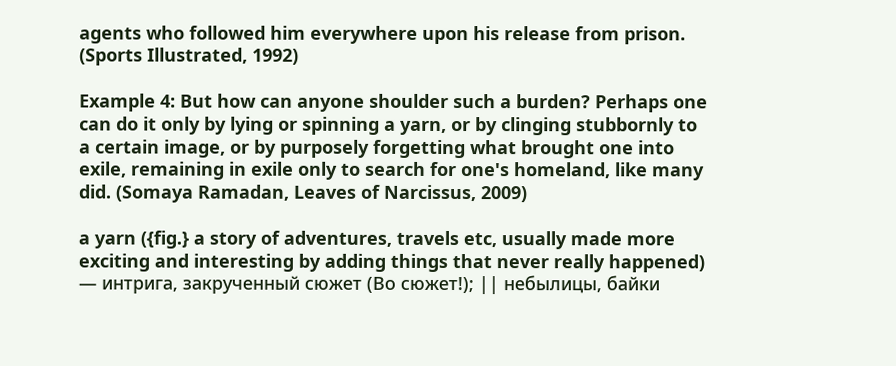agents who followed him everywhere upon his release from prison. (Sports Illustrated, 1992)

Example 4: But how can anyone shoulder such a burden? Perhaps one can do it only by lying or spinning a yarn, or by clinging stubbornly to a certain image, or by purposely forgetting what brought one into exile, remaining in exile only to search for one's homeland, like many did. (Somaya Ramadan, Leaves of Narcissus, 2009)

a yarn ({fig.} a story of adventures, travels etc, usually made more exciting and interesting by adding things that never really happened) — интрига, закрученный сюжет (Во сюжет!); || небылицы, байки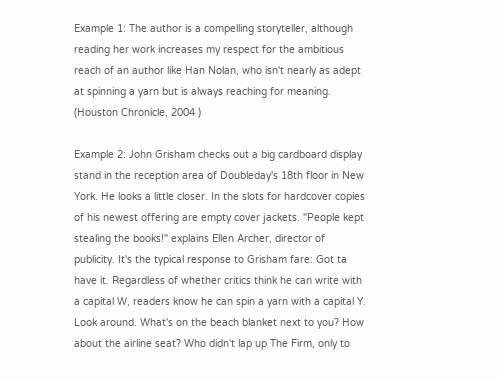Example 1: The author is a compelling storyteller, although reading her work increases my respect for the ambitious reach of an author like Han Nolan, who isn't nearly as adept at spinning a yarn but is always reaching for meaning. (Houston Chronicle, 2004 )

Example 2: John Grisham checks out a big cardboard display stand in the reception area of Doubleday's 18th floor in New York. He looks a little closer. In the slots for hardcover copies of his newest offering are empty cover jackets. "People kept stealing the books!" explains Ellen Archer, director of publicity. It's the typical response to Grisham fare: Got ta have it. Regardless of whether critics think he can write with a capital W, readers know he can spin a yarn with a capital Y. Look around. What's on the beach blanket next to you? How about the airline seat? Who didn't lap up The Firm, only to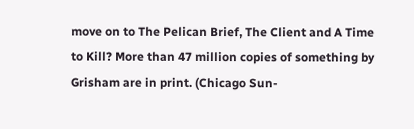move on to The Pelican Brief, The Client and A Time to Kill? More than 47 million copies of something by Grisham are in print. (Chicago Sun-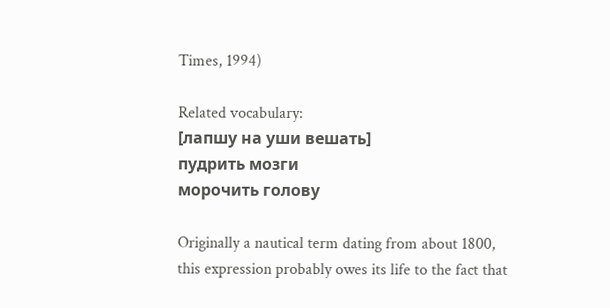Times, 1994)

Related vocabulary:
[лапшу на уши вешать]
пудрить мозги
морочить голову

Originally a nautical term dating from about 1800, this expression probably owes its life to the fact that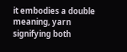it embodies a double meaning, yarn signifying both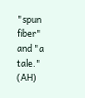"spun fiber" and "a tale." (AH)